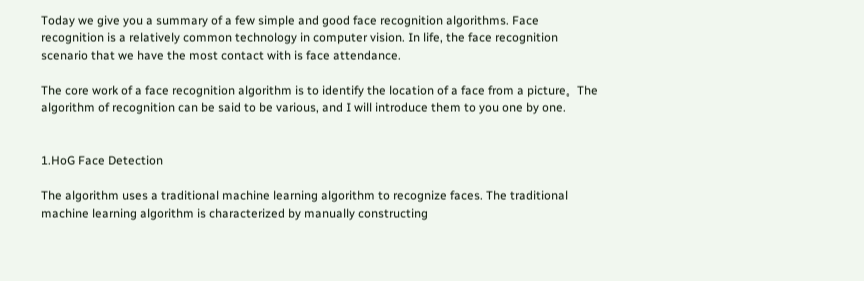Today we give you a summary of a few simple and good face recognition algorithms. Face recognition is a relatively common technology in computer vision. In life, the face recognition scenario that we have the most contact with is face attendance.

The core work of a face recognition algorithm is to identify the location of a face from a picture。The algorithm of recognition can be said to be various, and I will introduce them to you one by one.


1.HoG Face Detection

The algorithm uses a traditional machine learning algorithm to recognize faces. The traditional machine learning algorithm is characterized by manually constructing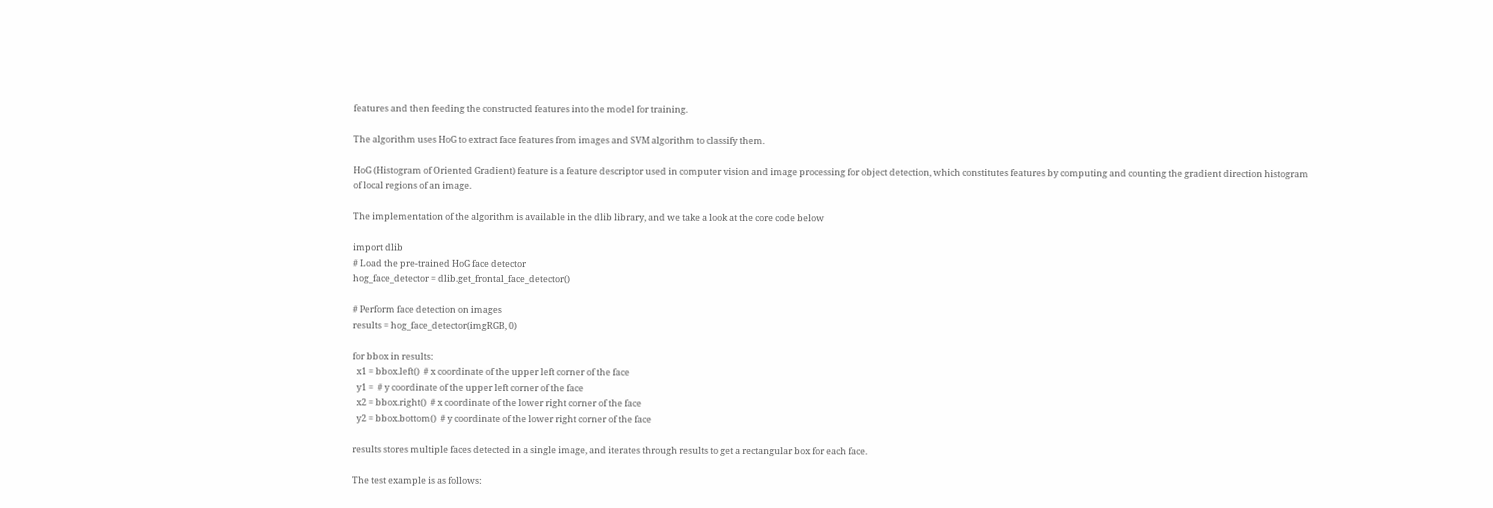features and then feeding the constructed features into the model for training.

The algorithm uses HoG to extract face features from images and SVM algorithm to classify them.

HoG (Histogram of Oriented Gradient) feature is a feature descriptor used in computer vision and image processing for object detection, which constitutes features by computing and counting the gradient direction histogram of local regions of an image.

The implementation of the algorithm is available in the dlib library, and we take a look at the core code below

import dlib
# Load the pre-trained HoG face detector
hog_face_detector = dlib.get_frontal_face_detector()

# Perform face detection on images
results = hog_face_detector(imgRGB, 0)

for bbox in results:
  x1 = bbox.left()  # x coordinate of the upper left corner of the face
  y1 =  # y coordinate of the upper left corner of the face
  x2 = bbox.right()  # x coordinate of the lower right corner of the face
  y2 = bbox.bottom()  # y coordinate of the lower right corner of the face

results stores multiple faces detected in a single image, and iterates through results to get a rectangular box for each face.

The test example is as follows: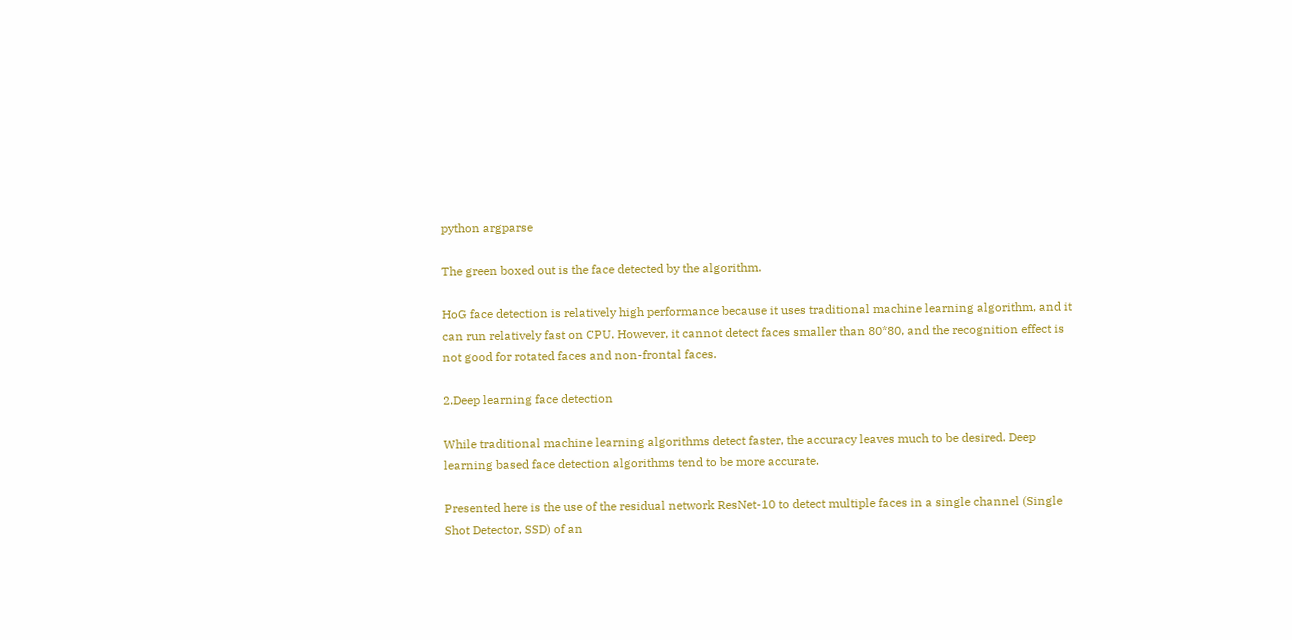python argparse

The green boxed out is the face detected by the algorithm.

HoG face detection is relatively high performance because it uses traditional machine learning algorithm, and it can run relatively fast on CPU. However, it cannot detect faces smaller than 80*80, and the recognition effect is not good for rotated faces and non-frontal faces.

2.Deep learning face detection

While traditional machine learning algorithms detect faster, the accuracy leaves much to be desired. Deep learning based face detection algorithms tend to be more accurate.

Presented here is the use of the residual network ResNet-10 to detect multiple faces in a single channel (Single Shot Detector, SSD) of an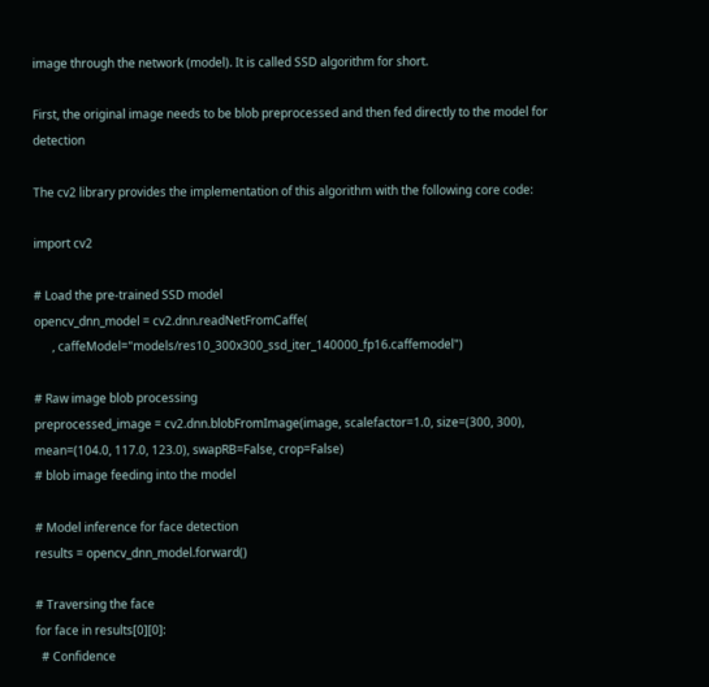image through the network (model). It is called SSD algorithm for short.

First, the original image needs to be blob preprocessed and then fed directly to the model for detection

The cv2 library provides the implementation of this algorithm with the following core code:

import cv2

# Load the pre-trained SSD model
opencv_dnn_model = cv2.dnn.readNetFromCaffe(
      , caffeModel="models/res10_300x300_ssd_iter_140000_fp16.caffemodel")

# Raw image blob processing
preprocessed_image = cv2.dnn.blobFromImage(image, scalefactor=1.0, size=(300, 300), mean=(104.0, 117.0, 123.0), swapRB=False, crop=False)
# blob image feeding into the model

# Model inference for face detection
results = opencv_dnn_model.forward()

# Traversing the face
for face in results[0][0]:
  # Confidence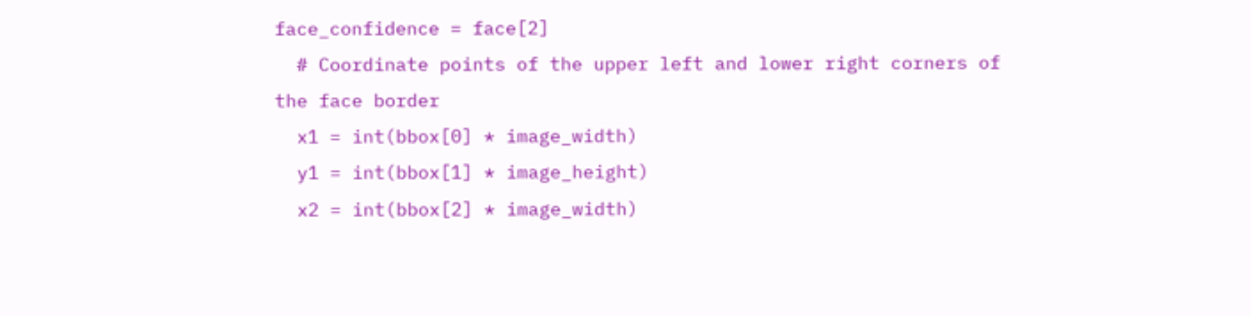face_confidence = face[2]
  # Coordinate points of the upper left and lower right corners of the face border
  x1 = int(bbox[0] * image_width)
  y1 = int(bbox[1] * image_height)
  x2 = int(bbox[2] * image_width)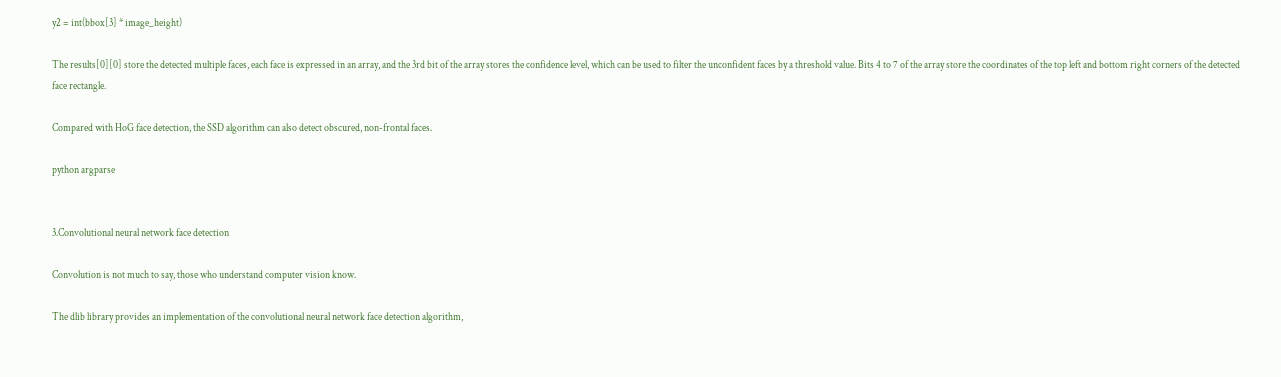y2 = int(bbox[3] * image_height)

The results[0][0] store the detected multiple faces, each face is expressed in an array, and the 3rd bit of the array stores the confidence level, which can be used to filter the unconfident faces by a threshold value. Bits 4 to 7 of the array store the coordinates of the top left and bottom right corners of the detected face rectangle.

Compared with HoG face detection, the SSD algorithm can also detect obscured, non-frontal faces.

python argparse


3.Convolutional neural network face detection

Convolution is not much to say, those who understand computer vision know.

The dlib library provides an implementation of the convolutional neural network face detection algorithm,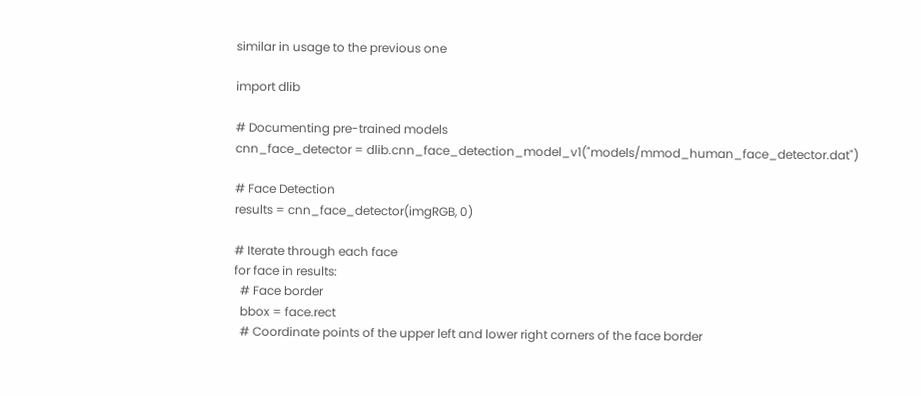similar in usage to the previous one

import dlib

# Documenting pre-trained models
cnn_face_detector = dlib.cnn_face_detection_model_v1("models/mmod_human_face_detector.dat")

# Face Detection
results = cnn_face_detector(imgRGB, 0)

# Iterate through each face
for face in results:
  # Face border
  bbox = face.rect
  # Coordinate points of the upper left and lower right corners of the face border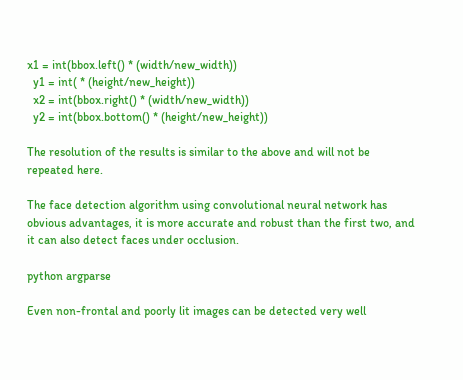x1 = int(bbox.left() * (width/new_width))
  y1 = int( * (height/new_height))
  x2 = int(bbox.right() * (width/new_width))
  y2 = int(bbox.bottom() * (height/new_height))

The resolution of the results is similar to the above and will not be repeated here.

The face detection algorithm using convolutional neural network has obvious advantages, it is more accurate and robust than the first two, and it can also detect faces under occlusion.

python argparse

Even non-frontal and poorly lit images can be detected very well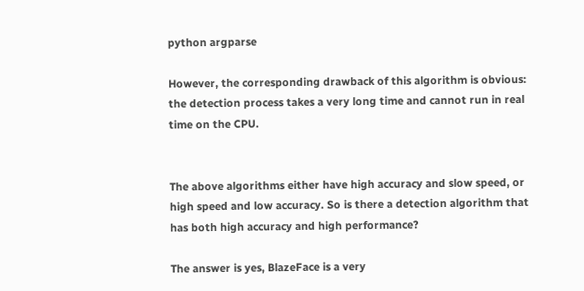python argparse

However, the corresponding drawback of this algorithm is obvious: the detection process takes a very long time and cannot run in real time on the CPU.


The above algorithms either have high accuracy and slow speed, or high speed and low accuracy. So is there a detection algorithm that has both high accuracy and high performance?

The answer is yes, BlazeFace is a very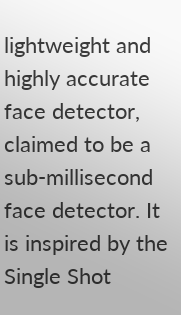lightweight and highly accurate face detector, claimed to be a sub-millisecond face detector. It is inspired by the Single Shot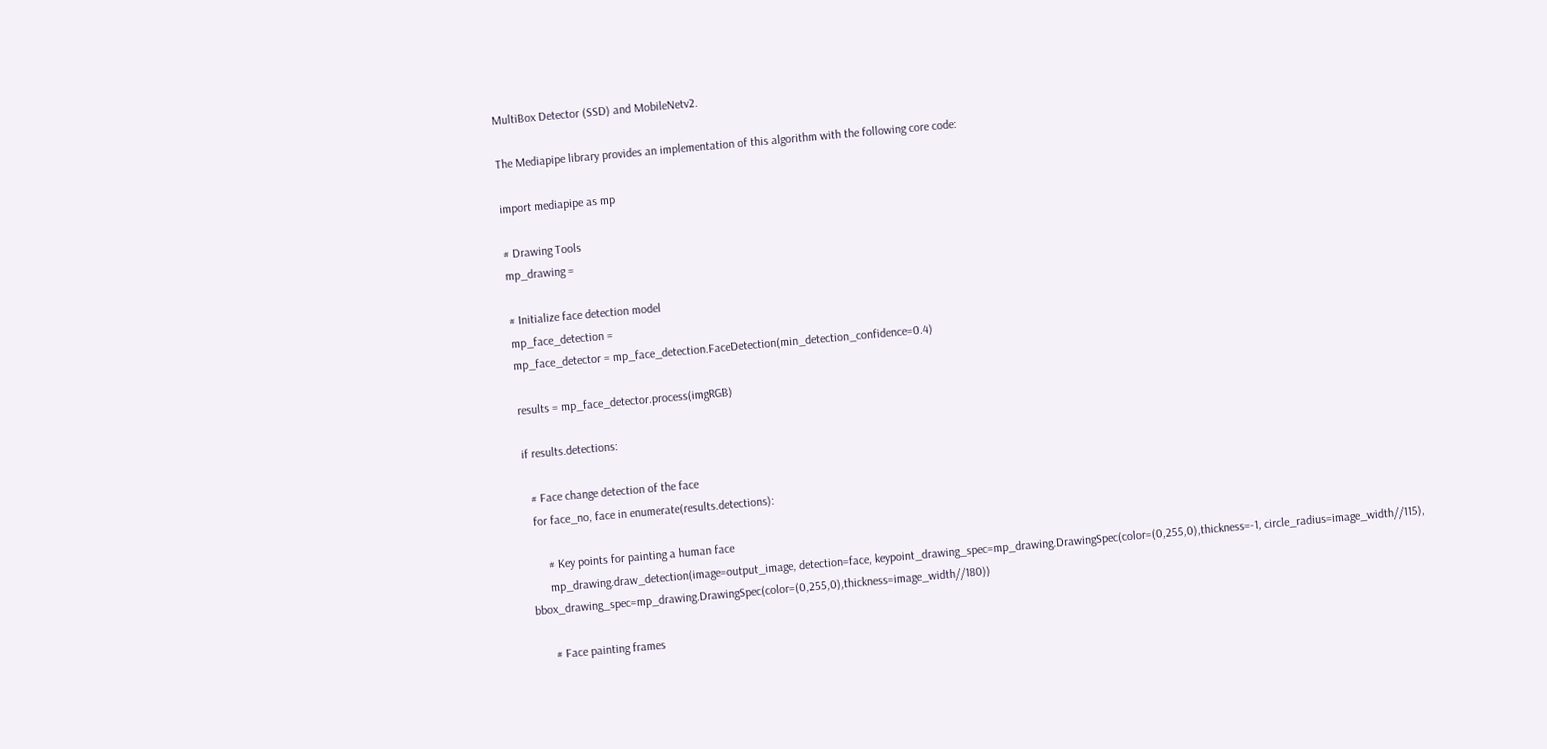MultiBox Detector (SSD) and MobileNetv2.

The Mediapipe library provides an implementation of this algorithm with the following core code:

import mediapipe as mp

# Drawing Tools
mp_drawing =

# Initialize face detection model
mp_face_detection =
mp_face_detector = mp_face_detection.FaceDetection(min_detection_confidence=0.4)

results = mp_face_detector.process(imgRGB)

if results.detections:

  # Face change detection of the face
  for face_no, face in enumerate(results.detections):

      # Key points for painting a human face
      mp_drawing.draw_detection(image=output_image, detection=face, keypoint_drawing_spec=mp_drawing.DrawingSpec(color=(0,255,0),thickness=-1, circle_radius=image_width//115), bbox_drawing_spec=mp_drawing.DrawingSpec(color=(0,255,0),thickness=image_width//180))

      # Face painting frames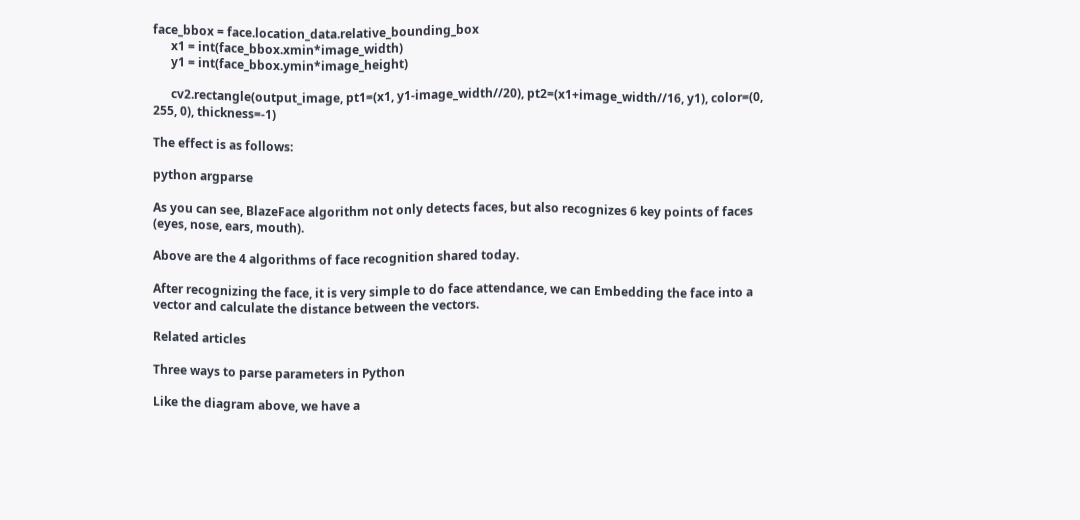face_bbox = face.location_data.relative_bounding_box
      x1 = int(face_bbox.xmin*image_width)
      y1 = int(face_bbox.ymin*image_height)

      cv2.rectangle(output_image, pt1=(x1, y1-image_width//20), pt2=(x1+image_width//16, y1), color=(0, 255, 0), thickness=-1)

The effect is as follows:

python argparse

As you can see, BlazeFace algorithm not only detects faces, but also recognizes 6 key points of faces (eyes, nose, ears, mouth).

Above are the 4 algorithms of face recognition shared today.

After recognizing the face, it is very simple to do face attendance, we can Embedding the face into a vector and calculate the distance between the vectors.

Related articles

Three ways to parse parameters in Python

Like the diagram above, we have a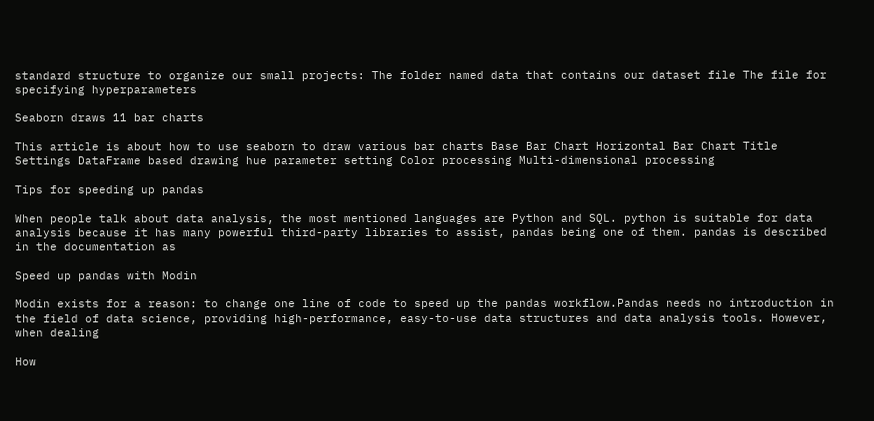standard structure to organize our small projects: The folder named data that contains our dataset file The file for specifying hyperparameters

Seaborn draws 11 bar charts

This article is about how to use seaborn to draw various bar charts Base Bar Chart Horizontal Bar Chart Title Settings DataFrame based drawing hue parameter setting Color processing Multi-dimensional processing

Tips for speeding up pandas

When people talk about data analysis, the most mentioned languages are Python and SQL. python is suitable for data analysis because it has many powerful third-party libraries to assist, pandas being one of them. pandas is described in the documentation as

Speed up pandas with Modin

Modin exists for a reason: to change one line of code to speed up the pandas workflow.Pandas needs no introduction in the field of data science, providing high-performance, easy-to-use data structures and data analysis tools. However, when dealing

How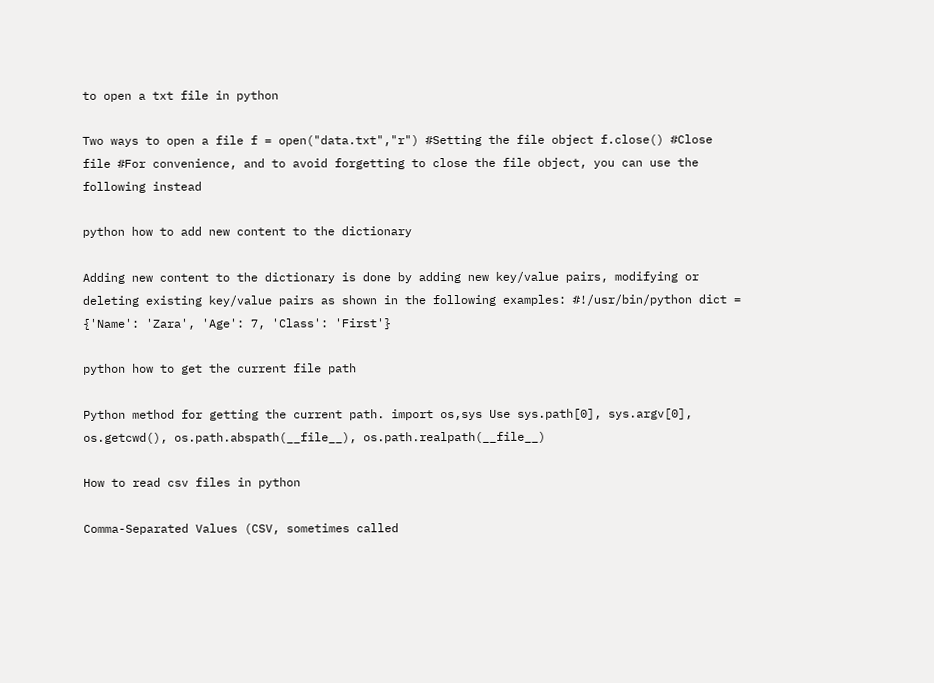to open a txt file in python

Two ways to open a file f = open("data.txt","r") #Setting the file object f.close() #Close file #For convenience, and to avoid forgetting to close the file object, you can use the following instead

python how to add new content to the dictionary

Adding new content to the dictionary is done by adding new key/value pairs, modifying or deleting existing key/value pairs as shown in the following examples: #!/usr/bin/python dict = {'Name': 'Zara', 'Age': 7, 'Class': 'First'}

python how to get the current file path

Python method for getting the current path. import os,sys Use sys.path[0], sys.argv[0], os.getcwd(), os.path.abspath(__file__), os.path.realpath(__file__)

How to read csv files in python

Comma-Separated Values (CSV, sometimes called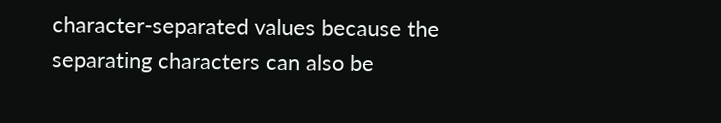character-separated values because the separating characters can also be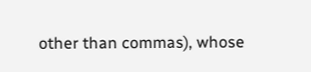other than commas), whose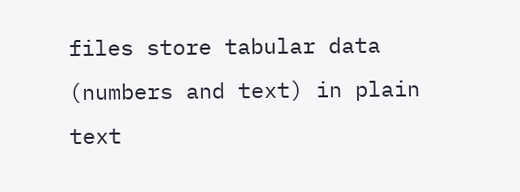files store tabular data (numbers and text) in plain text